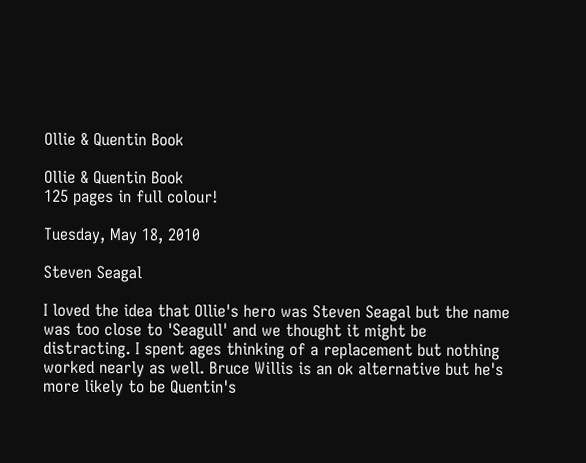Ollie & Quentin Book

Ollie & Quentin Book
125 pages in full colour!

Tuesday, May 18, 2010

Steven Seagal

I loved the idea that Ollie's hero was Steven Seagal but the name was too close to 'Seagull' and we thought it might be distracting. I spent ages thinking of a replacement but nothing worked nearly as well. Bruce Willis is an ok alternative but he's more likely to be Quentin's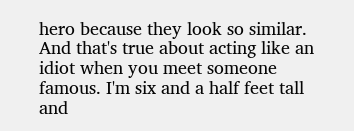hero because they look so similar.
And that's true about acting like an idiot when you meet someone famous. I'm six and a half feet tall and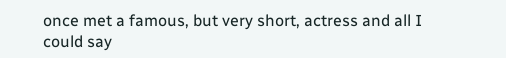once met a famous, but very short, actress and all I could say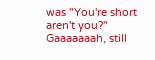was "You're short aren't you?" Gaaaaaaah, still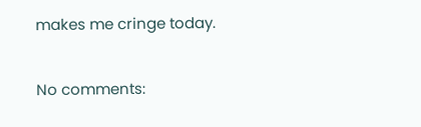makes me cringe today.

No comments: